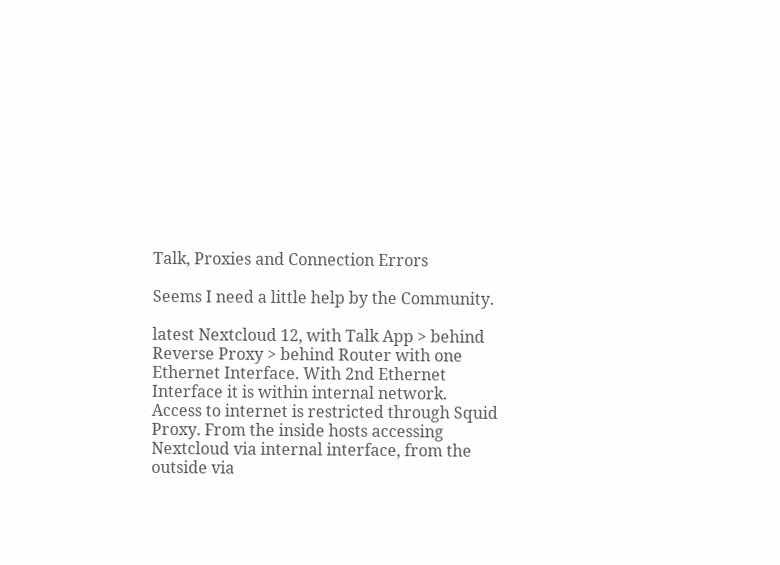Talk, Proxies and Connection Errors

Seems I need a little help by the Community.

latest Nextcloud 12, with Talk App > behind Reverse Proxy > behind Router with one Ethernet Interface. With 2nd Ethernet Interface it is within internal network. Access to internet is restricted through Squid Proxy. From the inside hosts accessing Nextcloud via internal interface, from the outside via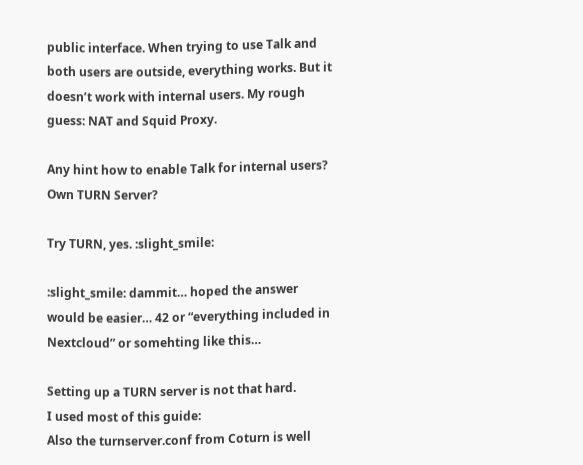public interface. When trying to use Talk and both users are outside, everything works. But it doesn’t work with internal users. My rough guess: NAT and Squid Proxy.

Any hint how to enable Talk for internal users? Own TURN Server?

Try TURN, yes. :slight_smile:

:slight_smile: dammit… hoped the answer would be easier… 42 or “everything included in Nextcloud” or somehting like this…

Setting up a TURN server is not that hard.
I used most of this guide:
Also the turnserver.conf from Coturn is well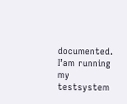documented.
I’am running my testsystem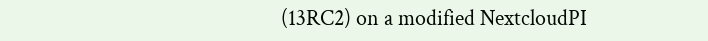(13RC2) on a modified NextcloudPI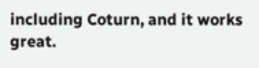including Coturn, and it works great.